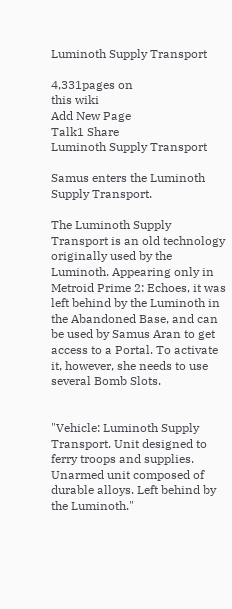Luminoth Supply Transport

4,331pages on
this wiki
Add New Page
Talk1 Share
Luminoth Supply Transport

Samus enters the Luminoth Supply Transport.

The Luminoth Supply Transport is an old technology originally used by the Luminoth. Appearing only in Metroid Prime 2: Echoes, it was left behind by the Luminoth in the Abandoned Base, and can be used by Samus Aran to get access to a Portal. To activate it, however, she needs to use several Bomb Slots.


"Vehicle: Luminoth Supply Transport. Unit designed to ferry troops and supplies. Unarmed unit composed of durable alloys. Left behind by the Luminoth."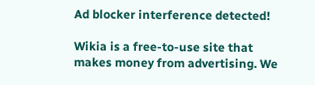Ad blocker interference detected!

Wikia is a free-to-use site that makes money from advertising. We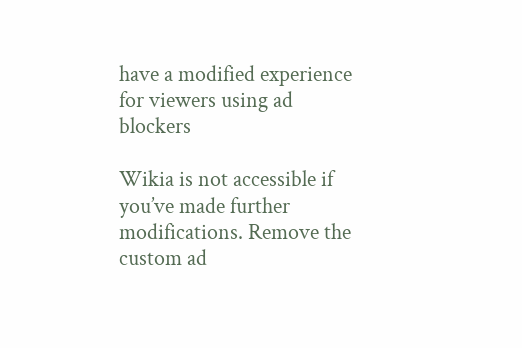have a modified experience for viewers using ad blockers

Wikia is not accessible if you’ve made further modifications. Remove the custom ad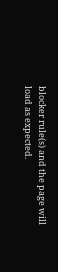blocker rule(s) and the page will load as expected.